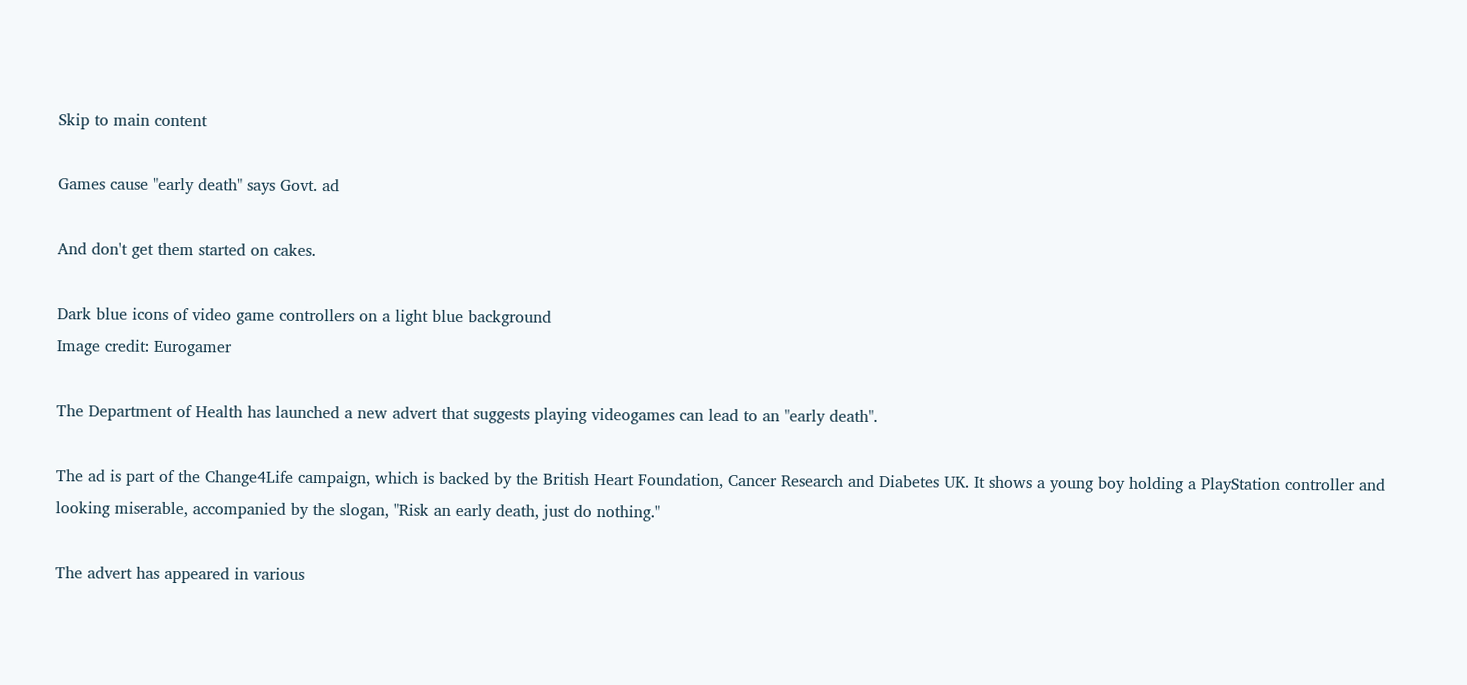Skip to main content

Games cause "early death" says Govt. ad

And don't get them started on cakes.

Dark blue icons of video game controllers on a light blue background
Image credit: Eurogamer

The Department of Health has launched a new advert that suggests playing videogames can lead to an "early death".

The ad is part of the Change4Life campaign, which is backed by the British Heart Foundation, Cancer Research and Diabetes UK. It shows a young boy holding a PlayStation controller and looking miserable, accompanied by the slogan, "Risk an early death, just do nothing."

The advert has appeared in various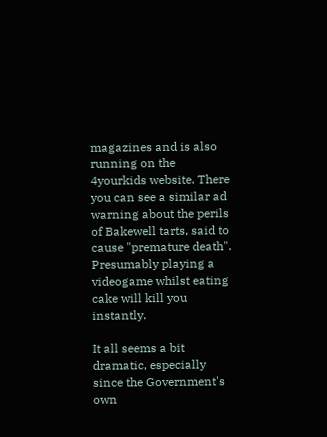magazines and is also running on the 4yourkids website. There you can see a similar ad warning about the perils of Bakewell tarts, said to cause "premature death". Presumably playing a videogame whilst eating cake will kill you instantly.

It all seems a bit dramatic, especially since the Government's own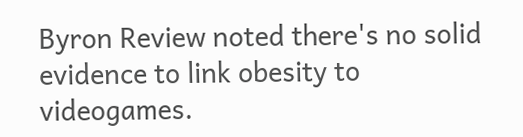Byron Review noted there's no solid evidence to link obesity to videogames.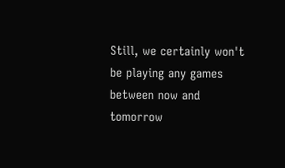Still, we certainly won't be playing any games between now and tomorrow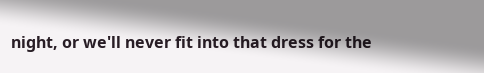night, or we'll never fit into that dress for the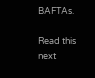BAFTAs.

Read this next